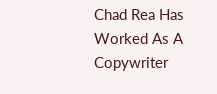Chad Rea Has Worked As A Copywriter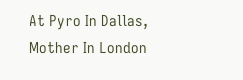At Pyro In Dallas, Mother In London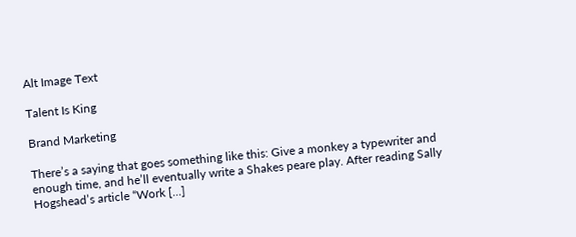Alt Image Text

Talent Is King

Brand Marketing

There’s a saying that goes something like this: Give a monkey a typewriter and enough time, and he’ll eventually write a Shakes peare play. After reading Sally Hogshead’s article “Work [...]